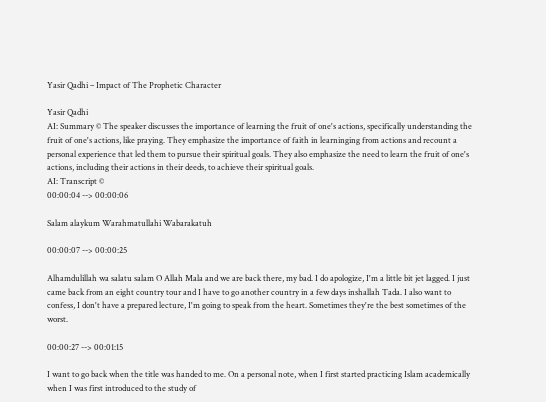Yasir Qadhi – Impact of The Prophetic Character

Yasir Qadhi
AI: Summary © The speaker discusses the importance of learning the fruit of one's actions, specifically understanding the fruit of one's actions, like praying. They emphasize the importance of faith in learninging from actions and recount a personal experience that led them to pursue their spiritual goals. They also emphasize the need to learn the fruit of one's actions, including their actions in their deeds, to achieve their spiritual goals.
AI: Transcript ©
00:00:04 --> 00:00:06

Salam alaykum Warahmatullahi Wabarakatuh

00:00:07 --> 00:00:25

Alhamdulillah wa salatu salam O Allah Mala and we are back there, my bad. I do apologize, I'm a little bit jet lagged. I just came back from an eight country tour and I have to go another country in a few days inshallah Tada. I also want to confess, I don't have a prepared lecture, I'm going to speak from the heart. Sometimes they're the best sometimes of the worst.

00:00:27 --> 00:01:15

I want to go back when the title was handed to me. On a personal note, when I first started practicing Islam academically when I was first introduced to the study of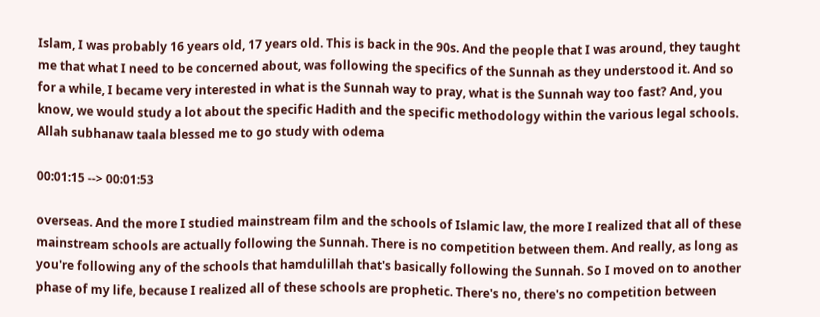Islam, I was probably 16 years old, 17 years old. This is back in the 90s. And the people that I was around, they taught me that what I need to be concerned about, was following the specifics of the Sunnah as they understood it. And so for a while, I became very interested in what is the Sunnah way to pray, what is the Sunnah way too fast? And, you know, we would study a lot about the specific Hadith and the specific methodology within the various legal schools. Allah subhanaw taala blessed me to go study with odema

00:01:15 --> 00:01:53

overseas. And the more I studied mainstream film and the schools of Islamic law, the more I realized that all of these mainstream schools are actually following the Sunnah. There is no competition between them. And really, as long as you're following any of the schools that hamdulillah that's basically following the Sunnah. So I moved on to another phase of my life, because I realized all of these schools are prophetic. There's no, there's no competition between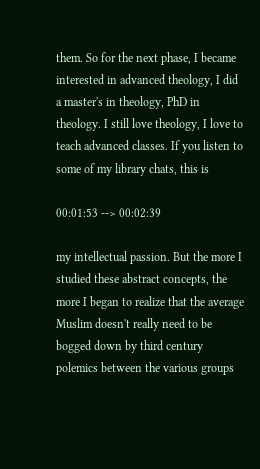them. So for the next phase, I became interested in advanced theology, I did a master's in theology, PhD in theology. I still love theology, I love to teach advanced classes. If you listen to some of my library chats, this is

00:01:53 --> 00:02:39

my intellectual passion. But the more I studied these abstract concepts, the more I began to realize that the average Muslim doesn't really need to be bogged down by third century polemics between the various groups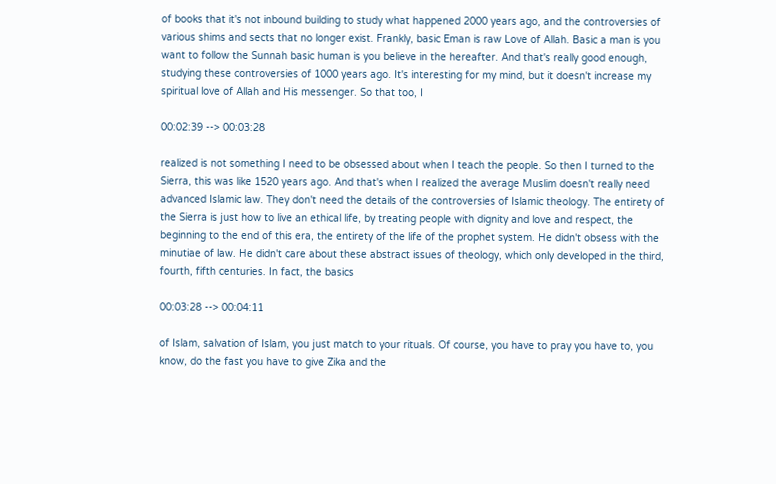of books that it's not inbound building to study what happened 2000 years ago, and the controversies of various shims and sects that no longer exist. Frankly, basic Eman is raw Love of Allah. Basic a man is you want to follow the Sunnah basic human is you believe in the hereafter. And that's really good enough, studying these controversies of 1000 years ago. It's interesting for my mind, but it doesn't increase my spiritual love of Allah and His messenger. So that too, I

00:02:39 --> 00:03:28

realized is not something I need to be obsessed about when I teach the people. So then I turned to the Sierra, this was like 1520 years ago. And that's when I realized the average Muslim doesn't really need advanced Islamic law. They don't need the details of the controversies of Islamic theology. The entirety of the Sierra is just how to live an ethical life, by treating people with dignity and love and respect, the beginning to the end of this era, the entirety of the life of the prophet system. He didn't obsess with the minutiae of law. He didn't care about these abstract issues of theology, which only developed in the third, fourth, fifth centuries. In fact, the basics

00:03:28 --> 00:04:11

of Islam, salvation of Islam, you just match to your rituals. Of course, you have to pray you have to, you know, do the fast you have to give Zika and the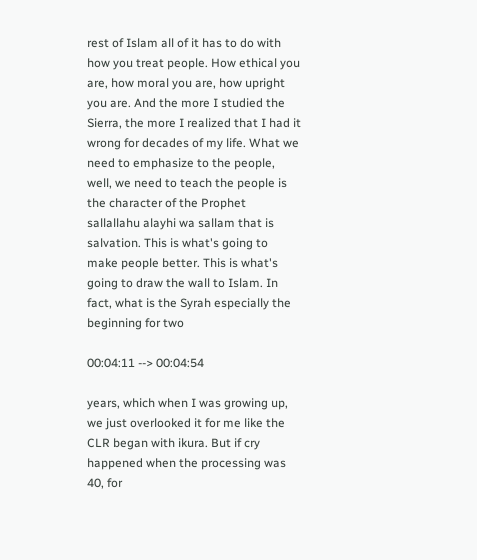rest of Islam all of it has to do with how you treat people. How ethical you are, how moral you are, how upright you are. And the more I studied the Sierra, the more I realized that I had it wrong for decades of my life. What we need to emphasize to the people, well, we need to teach the people is the character of the Prophet sallallahu alayhi wa sallam that is salvation. This is what's going to make people better. This is what's going to draw the wall to Islam. In fact, what is the Syrah especially the beginning for two

00:04:11 --> 00:04:54

years, which when I was growing up, we just overlooked it for me like the CLR began with ikura. But if cry happened when the processing was 40, for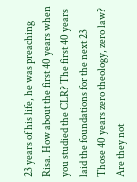23 years of his life, he was preaching Risa. How about the first 40 years when you studied the CLR? The first 40 years laid the foundations for the next 23 Those 40 years zero theology, zero law? Are they not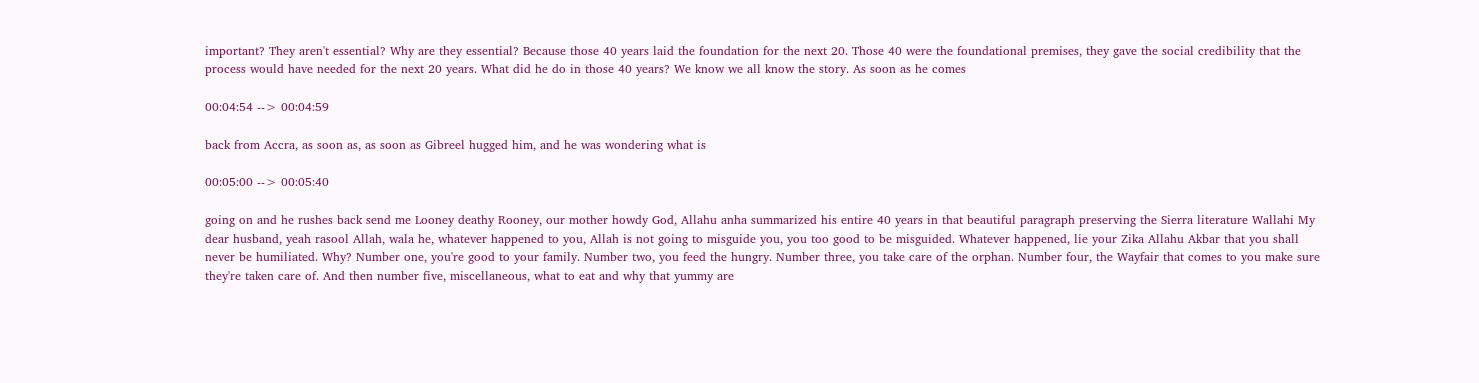important? They aren't essential? Why are they essential? Because those 40 years laid the foundation for the next 20. Those 40 were the foundational premises, they gave the social credibility that the process would have needed for the next 20 years. What did he do in those 40 years? We know we all know the story. As soon as he comes

00:04:54 --> 00:04:59

back from Accra, as soon as, as soon as Gibreel hugged him, and he was wondering what is

00:05:00 --> 00:05:40

going on and he rushes back send me Looney deathy Rooney, our mother howdy God, Allahu anha summarized his entire 40 years in that beautiful paragraph preserving the Sierra literature Wallahi My dear husband, yeah rasool Allah, wala he, whatever happened to you, Allah is not going to misguide you, you too good to be misguided. Whatever happened, lie your Zika Allahu Akbar that you shall never be humiliated. Why? Number one, you're good to your family. Number two, you feed the hungry. Number three, you take care of the orphan. Number four, the Wayfair that comes to you make sure they're taken care of. And then number five, miscellaneous, what to eat and why that yummy are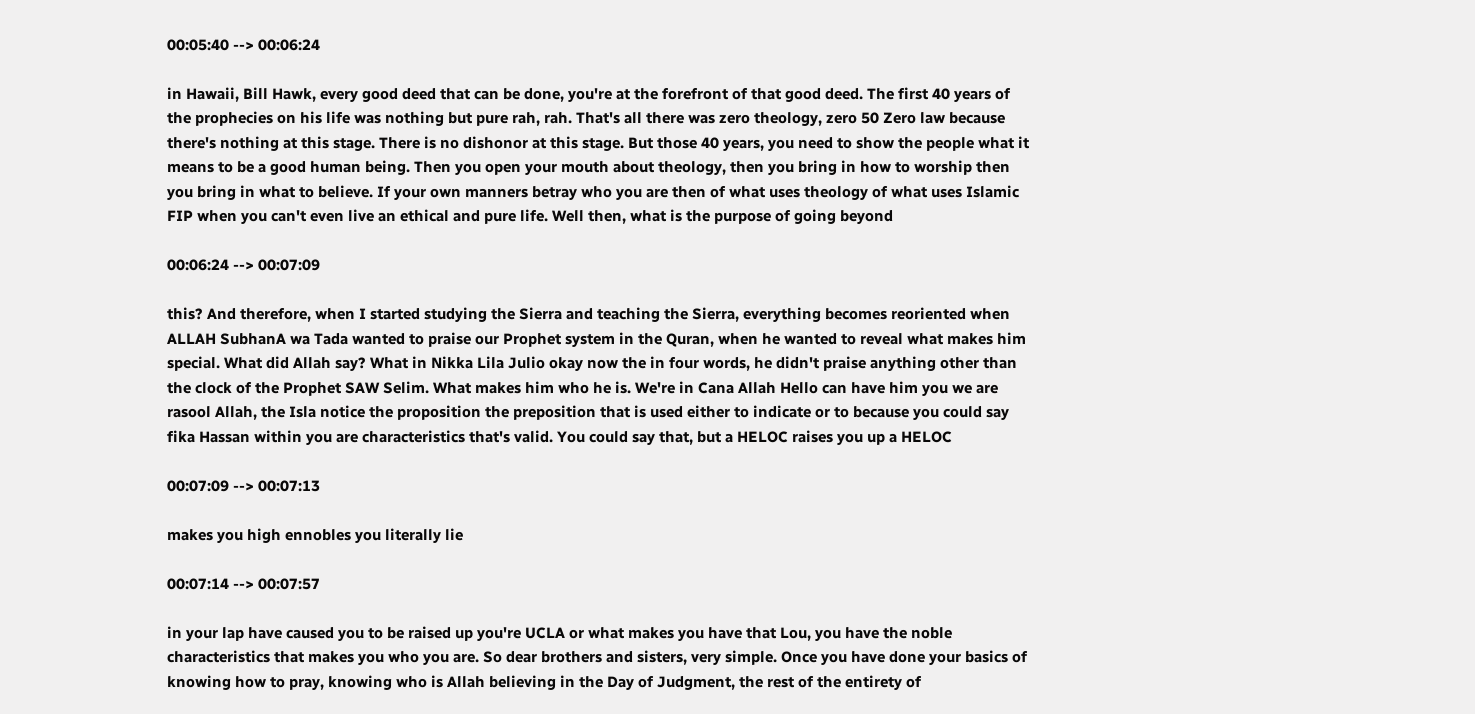00:05:40 --> 00:06:24

in Hawaii, Bill Hawk, every good deed that can be done, you're at the forefront of that good deed. The first 40 years of the prophecies on his life was nothing but pure rah, rah. That's all there was zero theology, zero 50 Zero law because there's nothing at this stage. There is no dishonor at this stage. But those 40 years, you need to show the people what it means to be a good human being. Then you open your mouth about theology, then you bring in how to worship then you bring in what to believe. If your own manners betray who you are then of what uses theology of what uses Islamic FIP when you can't even live an ethical and pure life. Well then, what is the purpose of going beyond

00:06:24 --> 00:07:09

this? And therefore, when I started studying the Sierra and teaching the Sierra, everything becomes reoriented when ALLAH SubhanA wa Tada wanted to praise our Prophet system in the Quran, when he wanted to reveal what makes him special. What did Allah say? What in Nikka Lila Julio okay now the in four words, he didn't praise anything other than the clock of the Prophet SAW Selim. What makes him who he is. We're in Cana Allah Hello can have him you we are rasool Allah, the Isla notice the proposition the preposition that is used either to indicate or to because you could say fika Hassan within you are characteristics that's valid. You could say that, but a HELOC raises you up a HELOC

00:07:09 --> 00:07:13

makes you high ennobles you literally lie

00:07:14 --> 00:07:57

in your lap have caused you to be raised up you're UCLA or what makes you have that Lou, you have the noble characteristics that makes you who you are. So dear brothers and sisters, very simple. Once you have done your basics of knowing how to pray, knowing who is Allah believing in the Day of Judgment, the rest of the entirety of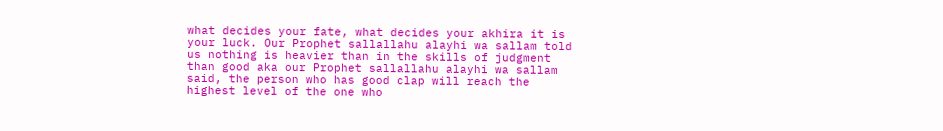what decides your fate, what decides your akhira it is your luck. Our Prophet sallallahu alayhi wa sallam told us nothing is heavier than in the skills of judgment than good aka our Prophet sallallahu alayhi wa sallam said, the person who has good clap will reach the highest level of the one who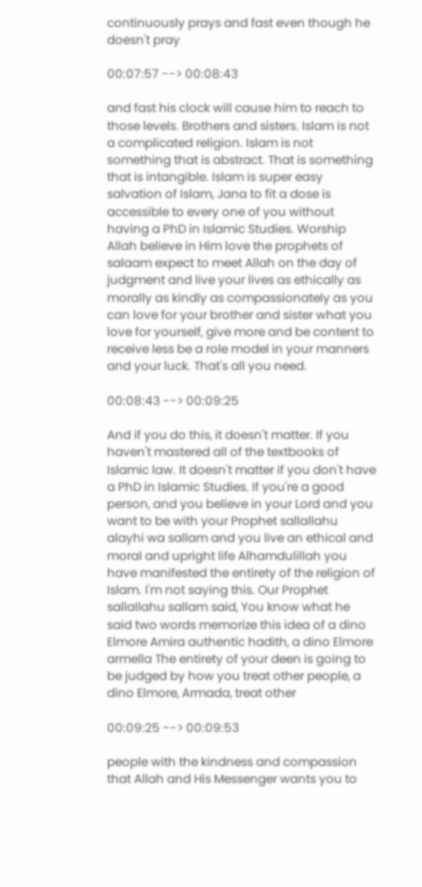continuously prays and fast even though he doesn't pray

00:07:57 --> 00:08:43

and fast his clock will cause him to reach to those levels. Brothers and sisters. Islam is not a complicated religion. Islam is not something that is abstract. That is something that is intangible. Islam is super easy salvation of Islam, Jana to fit a dose is accessible to every one of you without having a PhD in Islamic Studies. Worship Allah believe in Him love the prophets of salaam expect to meet Allah on the day of judgment and live your lives as ethically as morally as kindly as compassionately as you can love for your brother and sister what you love for yourself, give more and be content to receive less be a role model in your manners and your luck. That's all you need.

00:08:43 --> 00:09:25

And if you do this, it doesn't matter. If you haven't mastered all of the textbooks of Islamic law. It doesn't matter if you don't have a PhD in Islamic Studies. If you're a good person, and you believe in your Lord and you want to be with your Prophet sallallahu alayhi wa sallam and you live an ethical and moral and upright life Alhamdulillah you have manifested the entirety of the religion of Islam. I'm not saying this. Our Prophet sallallahu sallam said, You know what he said two words memorize this idea of a dino Elmore Amira authentic hadith, a dino Elmore armella The entirety of your deen is going to be judged by how you treat other people, a dino Elmore, Armada, treat other

00:09:25 --> 00:09:53

people with the kindness and compassion that Allah and His Messenger wants you to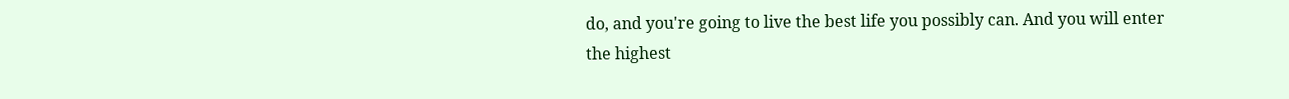do, and you're going to live the best life you possibly can. And you will enter the highest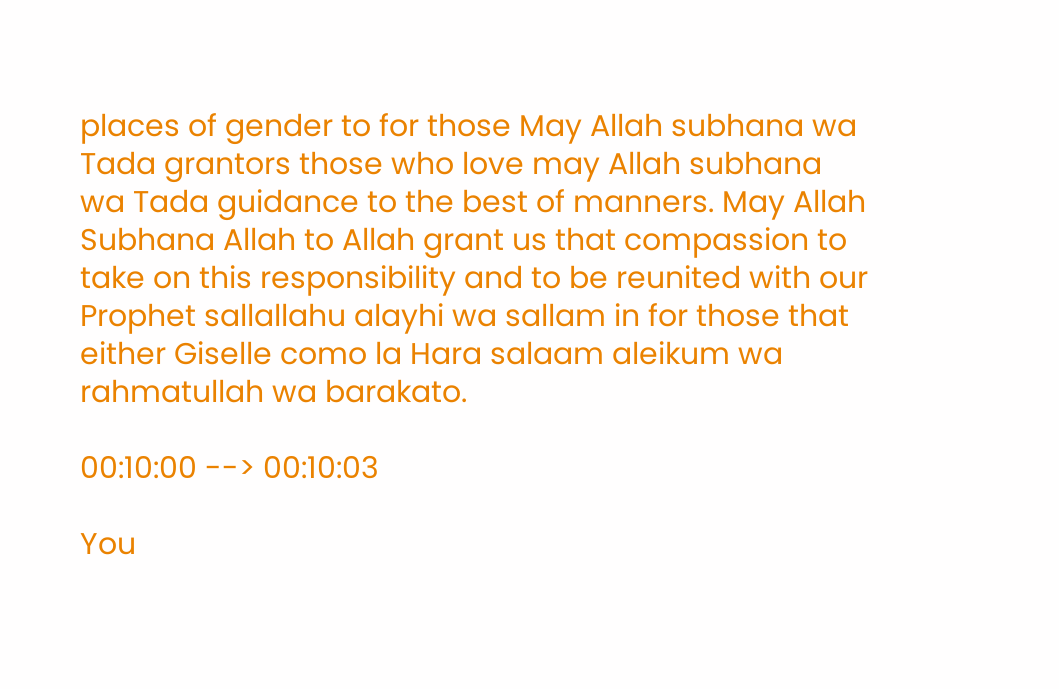places of gender to for those May Allah subhana wa Tada grantors those who love may Allah subhana wa Tada guidance to the best of manners. May Allah Subhana Allah to Allah grant us that compassion to take on this responsibility and to be reunited with our Prophet sallallahu alayhi wa sallam in for those that either Giselle como la Hara salaam aleikum wa rahmatullah wa barakato.

00:10:00 --> 00:10:03

You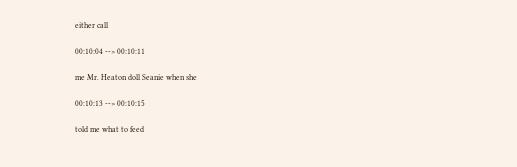either call

00:10:04 --> 00:10:11

me Mr. Heaton doll Seanie when she

00:10:13 --> 00:10:15

told me what to feed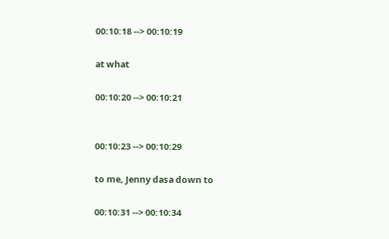00:10:18 --> 00:10:19

at what

00:10:20 --> 00:10:21


00:10:23 --> 00:10:29

to me, Jenny dasa down to

00:10:31 --> 00:10:34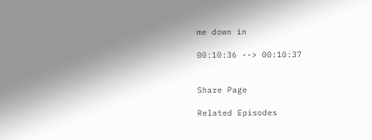me down in

00:10:36 --> 00:10:37


Share Page

Related Episodes